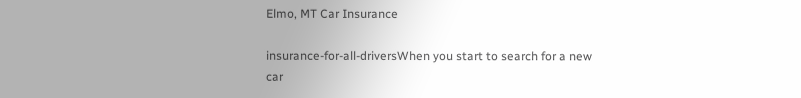Elmo, MT Car Insurance

insurance-for-all-driversWhen you start to search for a new car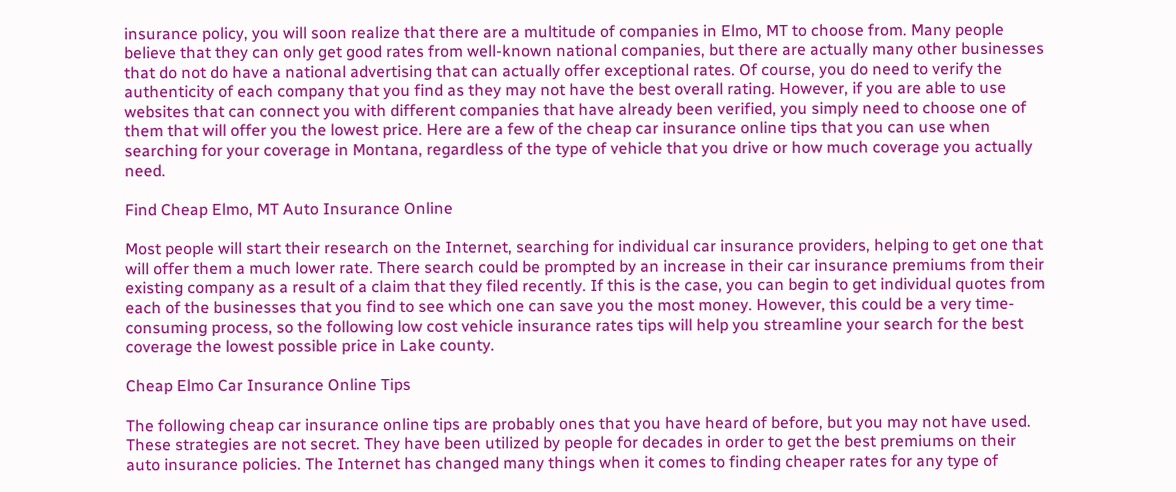insurance policy, you will soon realize that there are a multitude of companies in Elmo, MT to choose from. Many people believe that they can only get good rates from well-known national companies, but there are actually many other businesses that do not do have a national advertising that can actually offer exceptional rates. Of course, you do need to verify the authenticity of each company that you find as they may not have the best overall rating. However, if you are able to use websites that can connect you with different companies that have already been verified, you simply need to choose one of them that will offer you the lowest price. Here are a few of the cheap car insurance online tips that you can use when searching for your coverage in Montana, regardless of the type of vehicle that you drive or how much coverage you actually need.

Find Cheap Elmo, MT Auto Insurance Online

Most people will start their research on the Internet, searching for individual car insurance providers, helping to get one that will offer them a much lower rate. There search could be prompted by an increase in their car insurance premiums from their existing company as a result of a claim that they filed recently. If this is the case, you can begin to get individual quotes from each of the businesses that you find to see which one can save you the most money. However, this could be a very time-consuming process, so the following low cost vehicle insurance rates tips will help you streamline your search for the best coverage the lowest possible price in Lake county.

Cheap Elmo Car Insurance Online Tips

The following cheap car insurance online tips are probably ones that you have heard of before, but you may not have used. These strategies are not secret. They have been utilized by people for decades in order to get the best premiums on their auto insurance policies. The Internet has changed many things when it comes to finding cheaper rates for any type of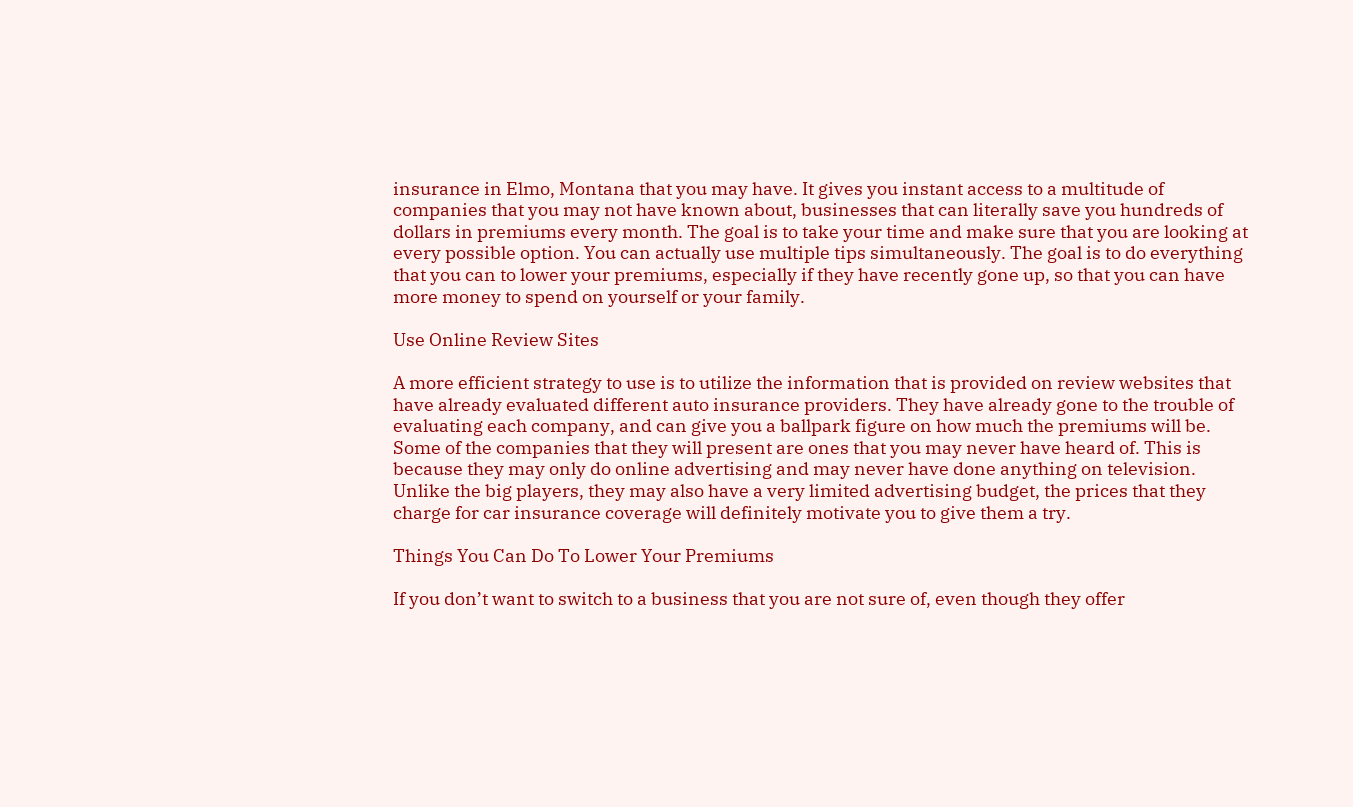insurance in Elmo, Montana that you may have. It gives you instant access to a multitude of companies that you may not have known about, businesses that can literally save you hundreds of dollars in premiums every month. The goal is to take your time and make sure that you are looking at every possible option. You can actually use multiple tips simultaneously. The goal is to do everything that you can to lower your premiums, especially if they have recently gone up, so that you can have more money to spend on yourself or your family.

Use Online Review Sites

A more efficient strategy to use is to utilize the information that is provided on review websites that have already evaluated different auto insurance providers. They have already gone to the trouble of evaluating each company, and can give you a ballpark figure on how much the premiums will be. Some of the companies that they will present are ones that you may never have heard of. This is because they may only do online advertising and may never have done anything on television. Unlike the big players, they may also have a very limited advertising budget, the prices that they charge for car insurance coverage will definitely motivate you to give them a try.

Things You Can Do To Lower Your Premiums

If you don’t want to switch to a business that you are not sure of, even though they offer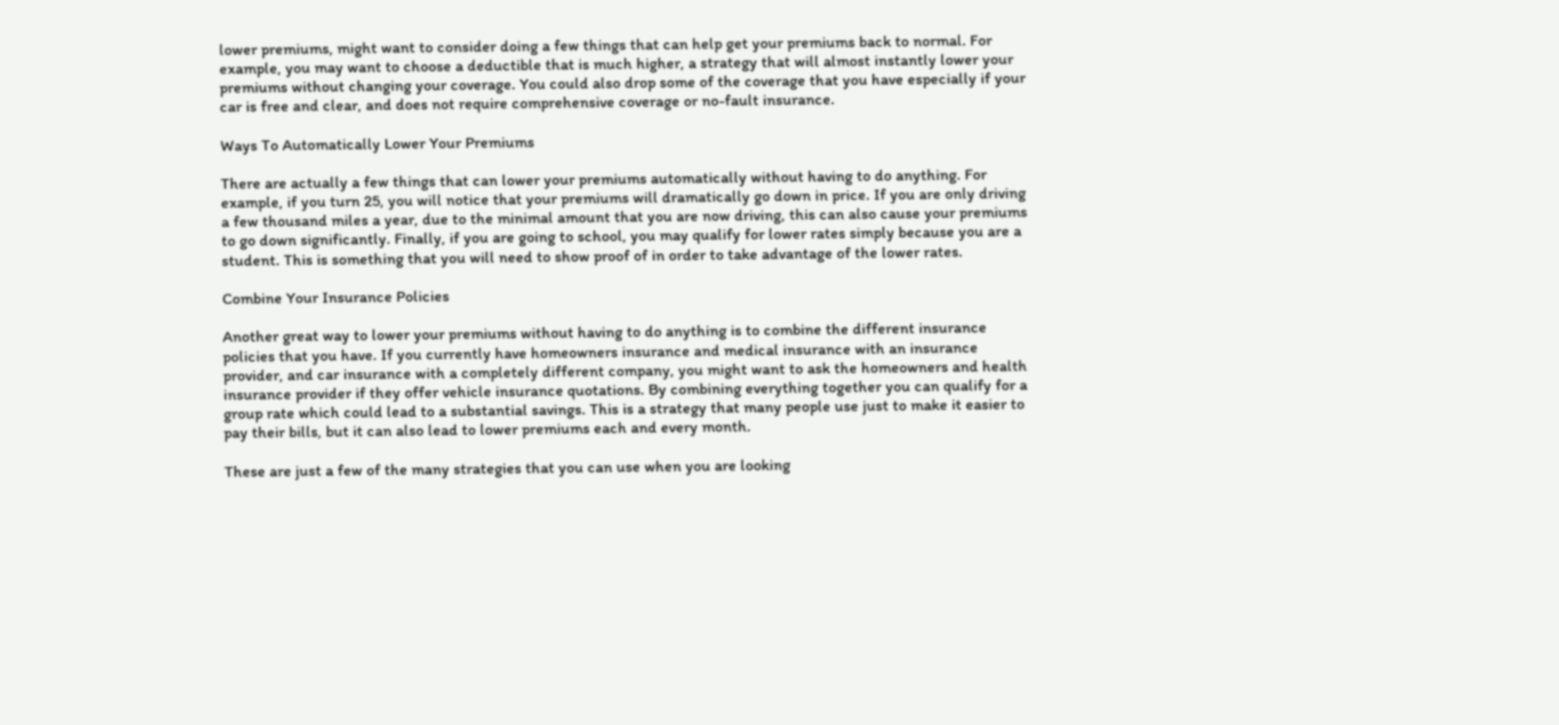lower premiums, might want to consider doing a few things that can help get your premiums back to normal. For example, you may want to choose a deductible that is much higher, a strategy that will almost instantly lower your premiums without changing your coverage. You could also drop some of the coverage that you have especially if your car is free and clear, and does not require comprehensive coverage or no-fault insurance.

Ways To Automatically Lower Your Premiums

There are actually a few things that can lower your premiums automatically without having to do anything. For example, if you turn 25, you will notice that your premiums will dramatically go down in price. If you are only driving a few thousand miles a year, due to the minimal amount that you are now driving, this can also cause your premiums to go down significantly. Finally, if you are going to school, you may qualify for lower rates simply because you are a student. This is something that you will need to show proof of in order to take advantage of the lower rates.

Combine Your Insurance Policies

Another great way to lower your premiums without having to do anything is to combine the different insurance policies that you have. If you currently have homeowners insurance and medical insurance with an insurance provider, and car insurance with a completely different company, you might want to ask the homeowners and health insurance provider if they offer vehicle insurance quotations. By combining everything together you can qualify for a group rate which could lead to a substantial savings. This is a strategy that many people use just to make it easier to pay their bills, but it can also lead to lower premiums each and every month.

These are just a few of the many strategies that you can use when you are looking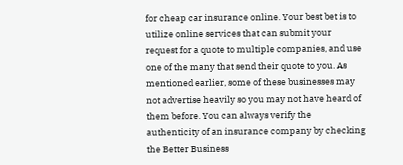for cheap car insurance online. Your best bet is to utilize online services that can submit your request for a quote to multiple companies, and use one of the many that send their quote to you. As mentioned earlier, some of these businesses may not advertise heavily so you may not have heard of them before. You can always verify the authenticity of an insurance company by checking the Better Business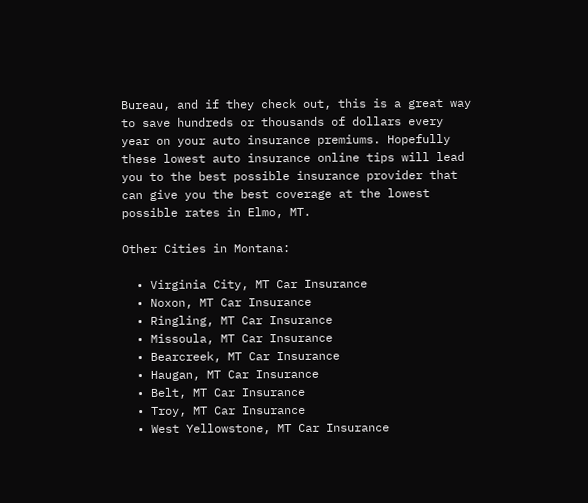Bureau, and if they check out, this is a great way to save hundreds or thousands of dollars every year on your auto insurance premiums. Hopefully these lowest auto insurance online tips will lead you to the best possible insurance provider that can give you the best coverage at the lowest possible rates in Elmo, MT.

Other Cities in Montana:

  • Virginia City, MT Car Insurance
  • Noxon, MT Car Insurance
  • Ringling, MT Car Insurance
  • Missoula, MT Car Insurance
  • Bearcreek, MT Car Insurance
  • Haugan, MT Car Insurance
  • Belt, MT Car Insurance
  • Troy, MT Car Insurance
  • West Yellowstone, MT Car Insurance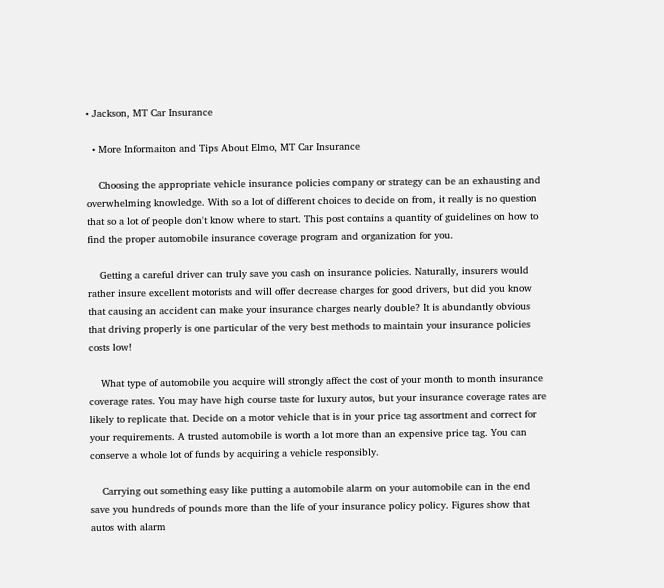• Jackson, MT Car Insurance

  • More Informaiton and Tips About Elmo, MT Car Insurance

    Choosing the appropriate vehicle insurance policies company or strategy can be an exhausting and overwhelming knowledge. With so a lot of different choices to decide on from, it really is no question that so a lot of people don't know where to start. This post contains a quantity of guidelines on how to find the proper automobile insurance coverage program and organization for you.

    Getting a careful driver can truly save you cash on insurance policies. Naturally, insurers would rather insure excellent motorists and will offer decrease charges for good drivers, but did you know that causing an accident can make your insurance charges nearly double? It is abundantly obvious that driving properly is one particular of the very best methods to maintain your insurance policies costs low!

    What type of automobile you acquire will strongly affect the cost of your month to month insurance coverage rates. You may have high course taste for luxury autos, but your insurance coverage rates are likely to replicate that. Decide on a motor vehicle that is in your price tag assortment and correct for your requirements. A trusted automobile is worth a lot more than an expensive price tag. You can conserve a whole lot of funds by acquiring a vehicle responsibly.

    Carrying out something easy like putting a automobile alarm on your automobile can in the end save you hundreds of pounds more than the life of your insurance policy policy. Figures show that autos with alarm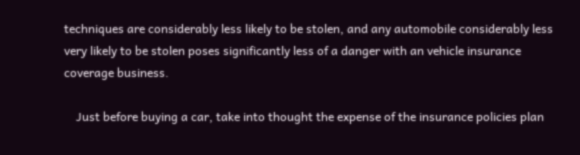techniques are considerably less likely to be stolen, and any automobile considerably less very likely to be stolen poses significantly less of a danger with an vehicle insurance coverage business.

    Just before buying a car, take into thought the expense of the insurance policies plan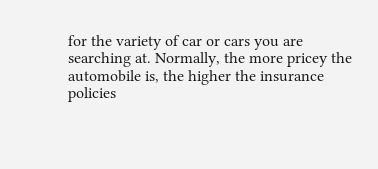for the variety of car or cars you are searching at. Normally, the more pricey the automobile is, the higher the insurance policies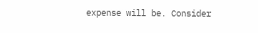expense will be. Consider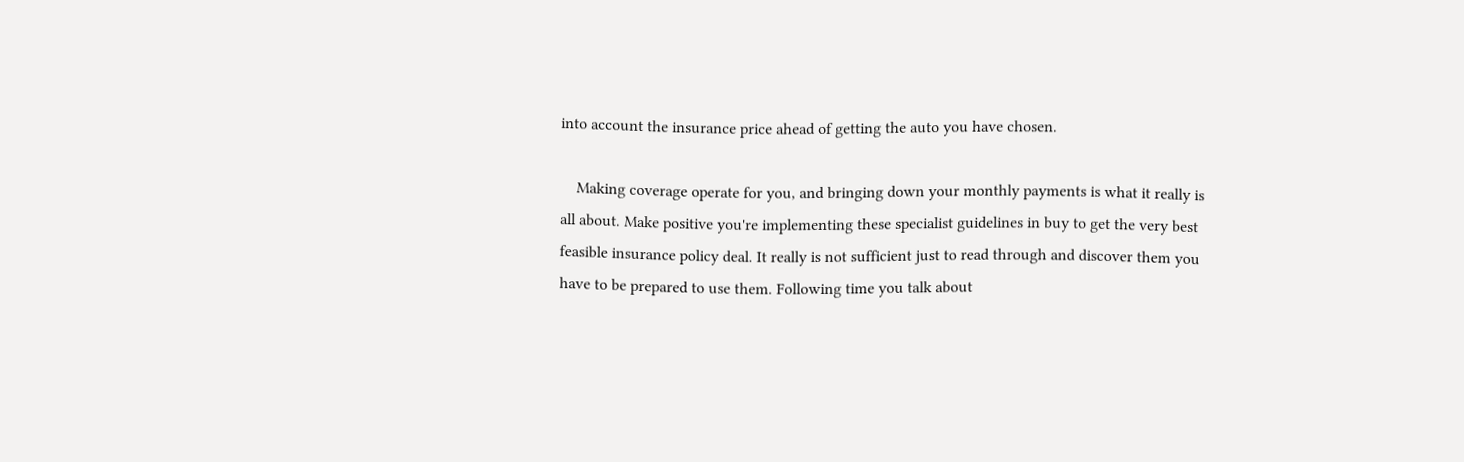into account the insurance price ahead of getting the auto you have chosen.

    Making coverage operate for you, and bringing down your monthly payments is what it really is all about. Make positive you're implementing these specialist guidelines in buy to get the very best feasible insurance policy deal. It really is not sufficient just to read through and discover them you have to be prepared to use them. Following time you talk about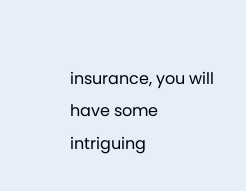insurance, you will have some intriguing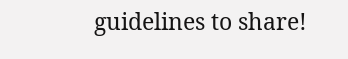guidelines to share!